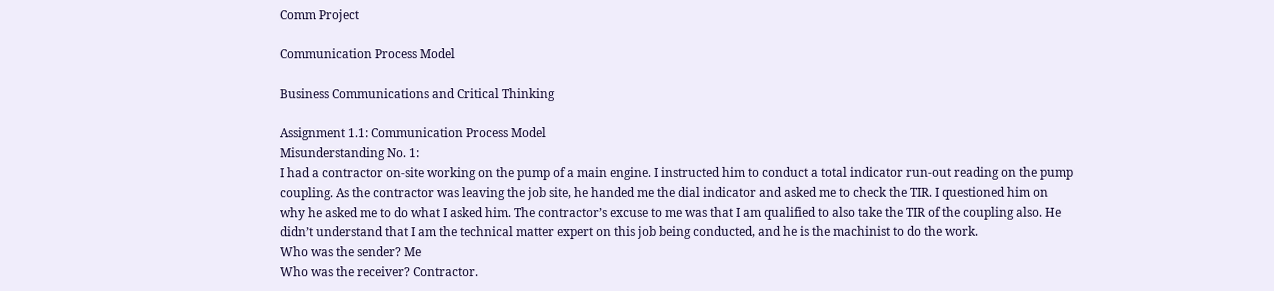Comm Project

Communication Process Model

Business Communications and Critical Thinking

Assignment 1.1: Communication Process Model
Misunderstanding No. 1:
I had a contractor on-site working on the pump of a main engine. I instructed him to conduct a total indicator run-out reading on the pump coupling. As the contractor was leaving the job site, he handed me the dial indicator and asked me to check the TIR. I questioned him on why he asked me to do what I asked him. The contractor’s excuse to me was that I am qualified to also take the TIR of the coupling also. He didn’t understand that I am the technical matter expert on this job being conducted, and he is the machinist to do the work.
Who was the sender? Me
Who was the receiver? Contractor.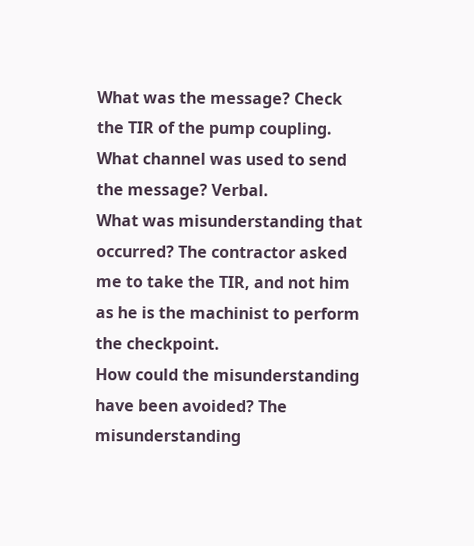What was the message? Check the TIR of the pump coupling.
What channel was used to send the message? Verbal.
What was misunderstanding that occurred? The contractor asked me to take the TIR, and not him as he is the machinist to perform the checkpoint.
How could the misunderstanding have been avoided? The misunderstanding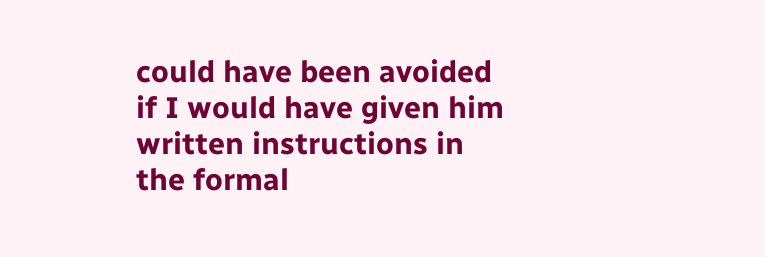could have been avoided if I would have given him written instructions in the formal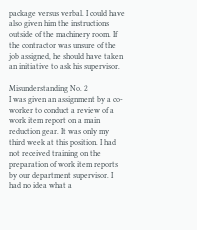package versus verbal. I could have also given him the instructions outside of the machinery room. If the contractor was unsure of the job assigned, he should have taken an initiative to ask his supervisor.

Misunderstanding No. 2
I was given an assignment by a co-worker to conduct a review of a work item report on a main reduction gear. It was only my third week at this position. I had not received training on the preparation of work item reports by our department supervisor. I had no idea what a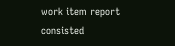work item report consisted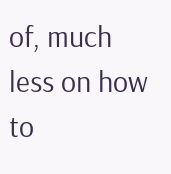of, much less on how to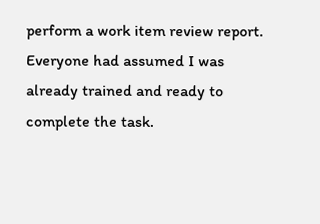perform a work item review report. Everyone had assumed I was already trained and ready to complete the task.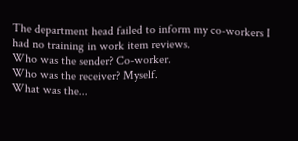The department head failed to inform my co-workers I had no training in work item reviews.
Who was the sender? Co-worker.
Who was the receiver? Myself.
What was the...